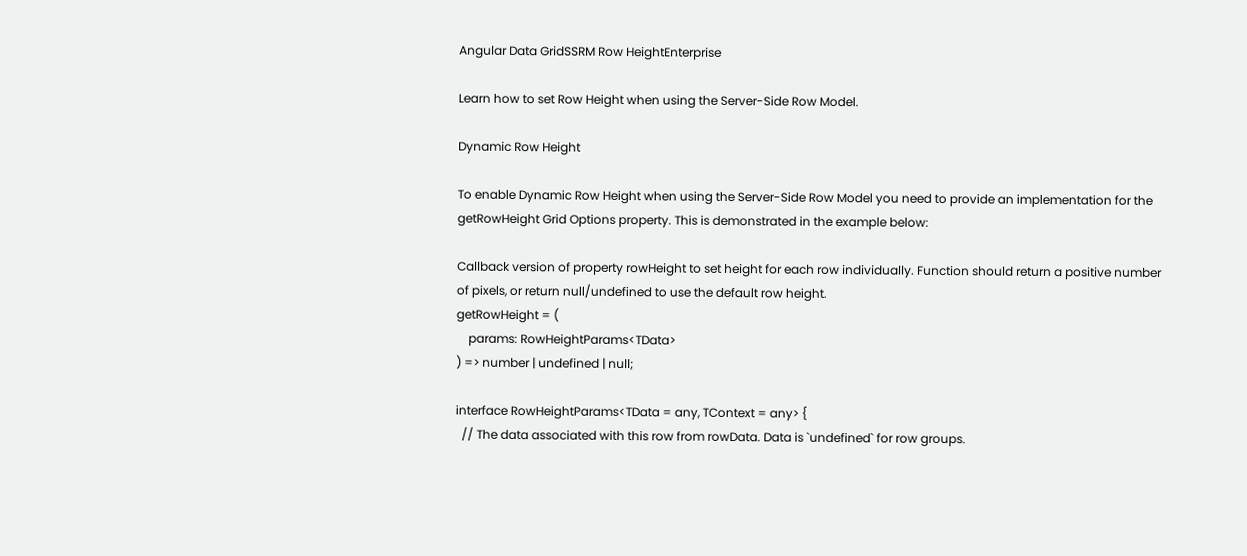Angular Data GridSSRM Row HeightEnterprise

Learn how to set Row Height when using the Server-Side Row Model.

Dynamic Row Height

To enable Dynamic Row Height when using the Server-Side Row Model you need to provide an implementation for the getRowHeight Grid Options property. This is demonstrated in the example below:

Callback version of property rowHeight to set height for each row individually. Function should return a positive number of pixels, or return null/undefined to use the default row height.
getRowHeight = (
    params: RowHeightParams<TData>
) => number | undefined | null;

interface RowHeightParams<TData = any, TContext = any> {
  // The data associated with this row from rowData. Data is `undefined` for row groups.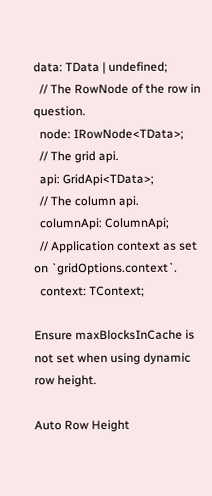data: TData | undefined;
  // The RowNode of the row in question.
  node: IRowNode<TData>;
  // The grid api.
  api: GridApi<TData>;
  // The column api.
  columnApi: ColumnApi;
  // Application context as set on `gridOptions.context`.
  context: TContext;

Ensure maxBlocksInCache is not set when using dynamic row height.

Auto Row Height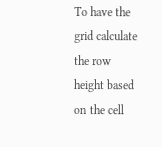To have the grid calculate the row height based on the cell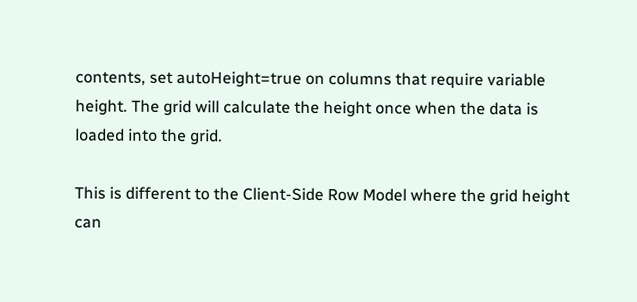contents, set autoHeight=true on columns that require variable height. The grid will calculate the height once when the data is loaded into the grid.

This is different to the Client-Side Row Model where the grid height can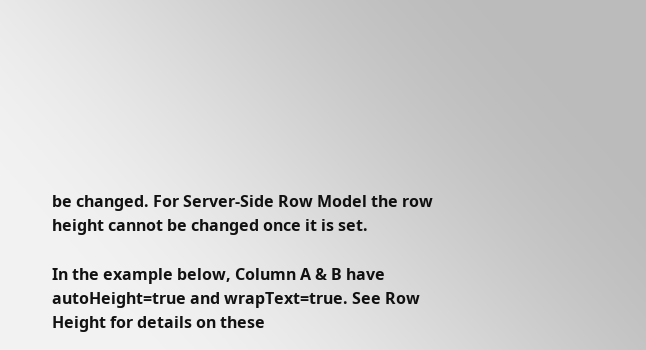be changed. For Server-Side Row Model the row height cannot be changed once it is set.

In the example below, Column A & B have autoHeight=true and wrapText=true. See Row Height for details on these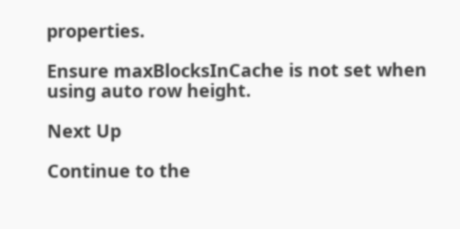properties.

Ensure maxBlocksInCache is not set when using auto row height.

Next Up

Continue to the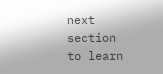next section to learn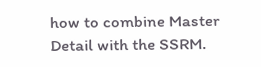how to combine Master Detail with the SSRM.